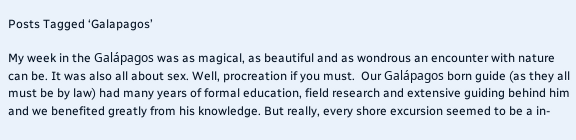Posts Tagged ‘Galapagos’

My week in the Galápagos was as magical, as beautiful and as wondrous an encounter with nature can be. It was also all about sex. Well, procreation if you must.  Our Galápagos born guide (as they all must be by law) had many years of formal education, field research and extensive guiding behind him and we benefited greatly from his knowledge. But really, every shore excursion seemed to be a in-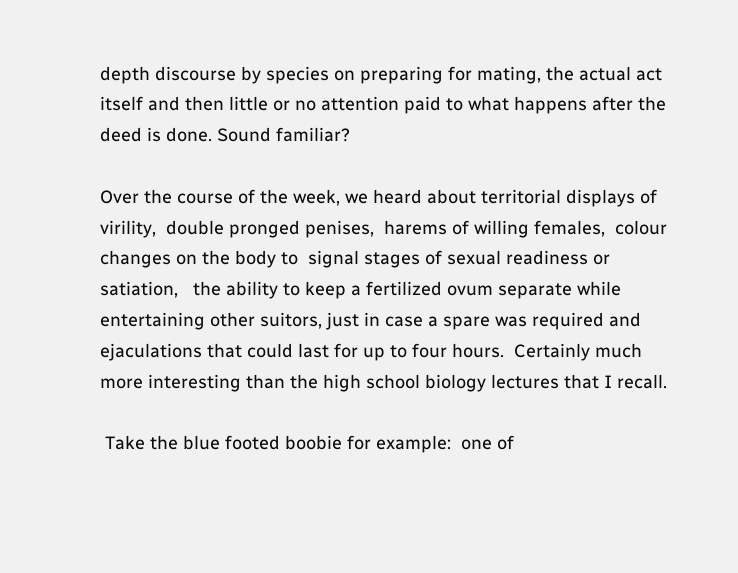depth discourse by species on preparing for mating, the actual act itself and then little or no attention paid to what happens after the deed is done. Sound familiar?

Over the course of the week, we heard about territorial displays of virility,  double pronged penises,  harems of willing females,  colour changes on the body to  signal stages of sexual readiness or satiation,   the ability to keep a fertilized ovum separate while entertaining other suitors, just in case a spare was required and ejaculations that could last for up to four hours.  Certainly much more interesting than the high school biology lectures that I recall.

 Take the blue footed boobie for example:  one of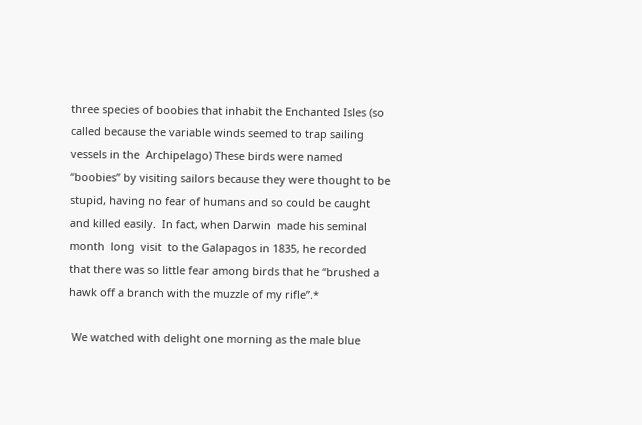three species of boobies that inhabit the Enchanted Isles (so called because the variable winds seemed to trap sailing vessels in the  Archipelago) These birds were named “boobies” by visiting sailors because they were thought to be stupid, having no fear of humans and so could be caught and killed easily.  In fact, when Darwin  made his seminal month  long  visit  to the Galapagos in 1835, he recorded  that there was so little fear among birds that he “brushed a hawk off a branch with the muzzle of my rifle”.*

 We watched with delight one morning as the male blue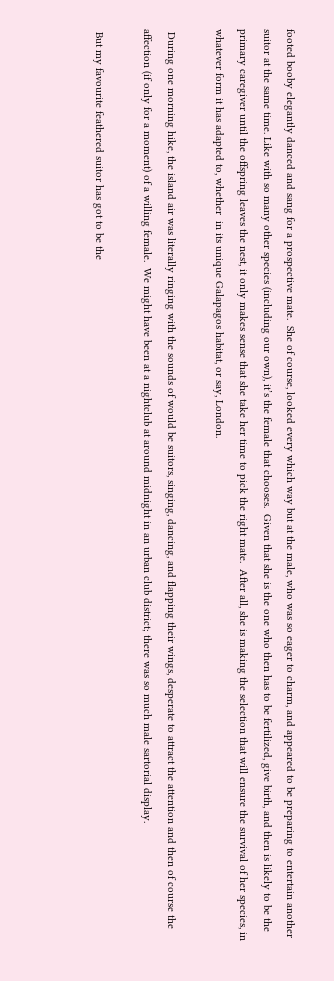footed booby elegantly danced and sang for a prospective mate.  She of course, looked every which way but at the male, who was so eager to charm, and appeared to be preparing to entertain another suitor at the same time. Like with so many other species (including our own), it’s the female that chooses.  Given that she is the one who then has to be fertilized, give birth, and then is likely to be the primary caregiver until the offspring leaves the nest, it only makes sense that she take her time to pick the right mate.  After all, she is making the selection that will ensure the survival of her species, in whatever form it has adapted to, whether  in its unique Galapagos habitat, or say, London.

 During one morning hike, the island air was literally ringing with the sounds of would be suitors, singing, dancing, and flapping their wings, desperate to attract the attention and then of course the affection (if only for a moment) of a willing female.  We might have been at a nightclub at around midnight in an urban club district; there was so much male sartorial display.

 But my favourite feathered suitor has got to be the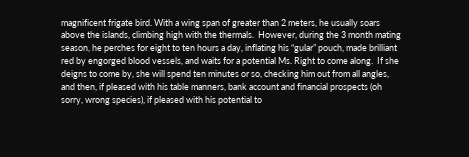magnificent frigate bird. With a wing span of greater than 2 meters, he usually soars above the islands, climbing high with the thermals.  However, during the 3 month mating season, he perches for eight to ten hours a day, inflating his “gular” pouch, made brilliant red by engorged blood vessels, and waits for a potential Ms. Right to come along.  If she deigns to come by, she will spend ten minutes or so, checking him out from all angles, and then, if pleased with his table manners, bank account and financial prospects (oh sorry, wrong species), if pleased with his potential to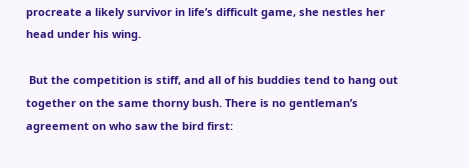procreate a likely survivor in life’s difficult game, she nestles her head under his wing.

 But the competition is stiff, and all of his buddies tend to hang out together on the same thorny bush. There is no gentleman’s agreement on who saw the bird first: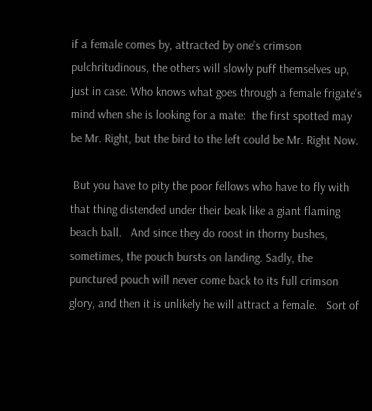if a female comes by, attracted by one’s crimson pulchritudinous, the others will slowly puff themselves up, just in case. Who knows what goes through a female frigate’s mind when she is looking for a mate:  the first spotted may be Mr. Right, but the bird to the left could be Mr. Right Now.

 But you have to pity the poor fellows who have to fly with that thing distended under their beak like a giant flaming beach ball.   And since they do roost in thorny bushes, sometimes, the pouch bursts on landing. Sadly, the punctured pouch will never come back to its full crimson glory, and then it is unlikely he will attract a female.   Sort of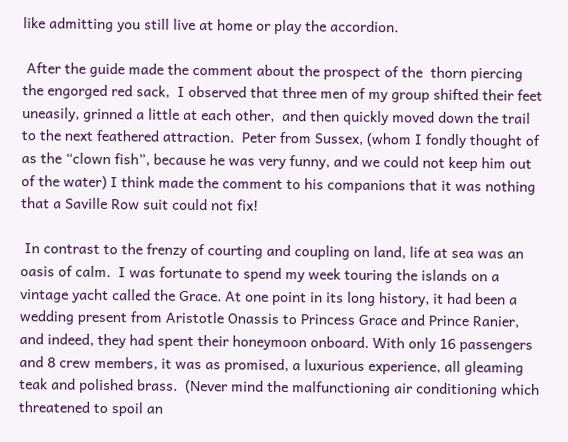like admitting you still live at home or play the accordion.

 After the guide made the comment about the prospect of the  thorn piercing the engorged red sack,  I observed that three men of my group shifted their feet uneasily, grinned a little at each other,  and then quickly moved down the trail to the next feathered attraction.  Peter from Sussex, (whom I fondly thought of as the “clown fish”, because he was very funny, and we could not keep him out of the water) I think made the comment to his companions that it was nothing that a Saville Row suit could not fix!

 In contrast to the frenzy of courting and coupling on land, life at sea was an oasis of calm.  I was fortunate to spend my week touring the islands on a vintage yacht called the Grace. At one point in its long history, it had been a wedding present from Aristotle Onassis to Princess Grace and Prince Ranier, and indeed, they had spent their honeymoon onboard. With only 16 passengers and 8 crew members, it was as promised, a luxurious experience, all gleaming teak and polished brass.  (Never mind the malfunctioning air conditioning which threatened to spoil an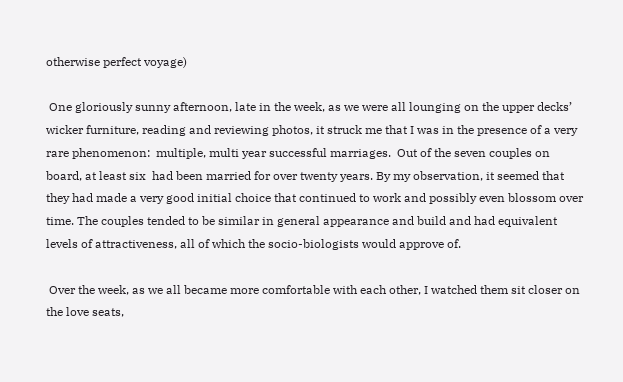otherwise perfect voyage)

 One gloriously sunny afternoon, late in the week, as we were all lounging on the upper decks’ wicker furniture, reading and reviewing photos, it struck me that I was in the presence of a very rare phenomenon:  multiple, multi year successful marriages.  Out of the seven couples on board, at least six  had been married for over twenty years. By my observation, it seemed that they had made a very good initial choice that continued to work and possibly even blossom over time. The couples tended to be similar in general appearance and build and had equivalent levels of attractiveness, all of which the socio-biologists would approve of.

 Over the week, as we all became more comfortable with each other, I watched them sit closer on the love seats,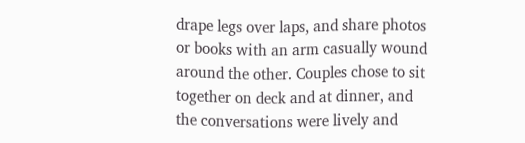drape legs over laps, and share photos or books with an arm casually wound around the other. Couples chose to sit together on deck and at dinner, and the conversations were lively and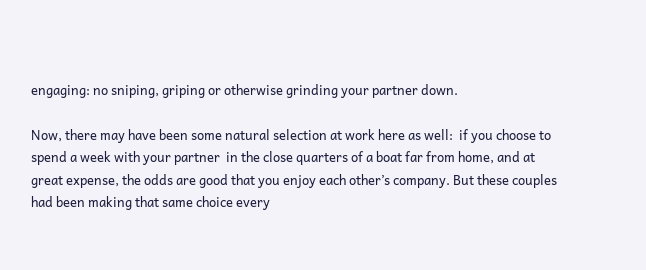engaging: no sniping, griping or otherwise grinding your partner down.

Now, there may have been some natural selection at work here as well:  if you choose to spend a week with your partner  in the close quarters of a boat far from home, and at great expense, the odds are good that you enjoy each other’s company. But these couples had been making that same choice every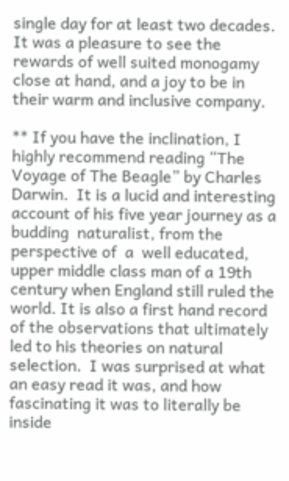single day for at least two decades. It was a pleasure to see the rewards of well suited monogamy close at hand, and a joy to be in their warm and inclusive company.

** If you have the inclination, I highly recommend reading “The Voyage of The Beagle” by Charles Darwin.  It is a lucid and interesting account of his five year journey as a budding  naturalist, from the perspective of  a  well educated, upper middle class man of a 19th century when England still ruled the world. It is also a first hand record of the observations that ultimately led to his theories on natural selection.  I was surprised at what an easy read it was, and how fascinating it was to literally be inside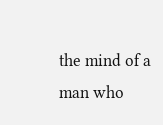the mind of a man who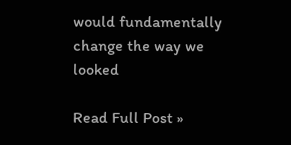would fundamentally change the way we looked

Read Full Post »